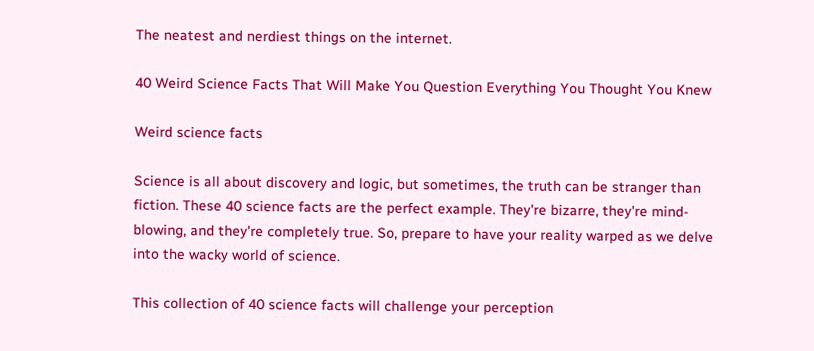The neatest and nerdiest things on the internet.

40 Weird Science Facts That Will Make You Question Everything You Thought You Knew

Weird science facts

Science is all about discovery and logic, but sometimes, the truth can be stranger than fiction. These 40 science facts are the perfect example. They're bizarre, they're mind-blowing, and they're completely true. So, prepare to have your reality warped as we delve into the wacky world of science.

This collection of 40 science facts will challenge your perception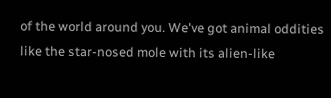of the world around you. We've got animal oddities like the star-nosed mole with its alien-like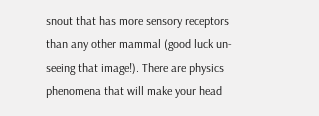snout that has more sensory receptors than any other mammal (good luck un-seeing that image!). There are physics phenomena that will make your head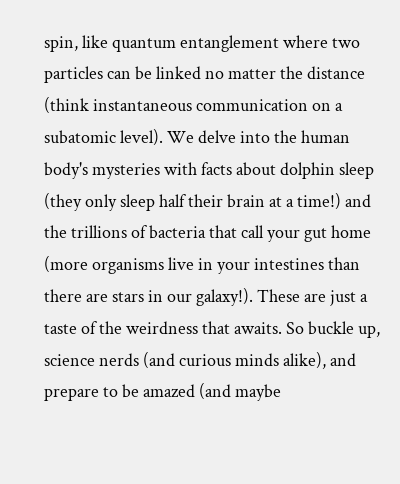spin, like quantum entanglement where two particles can be linked no matter the distance (think instantaneous communication on a subatomic level). We delve into the human body's mysteries with facts about dolphin sleep (they only sleep half their brain at a time!) and the trillions of bacteria that call your gut home (more organisms live in your intestines than there are stars in our galaxy!). These are just a taste of the weirdness that awaits. So buckle up, science nerds (and curious minds alike), and prepare to be amazed (and maybe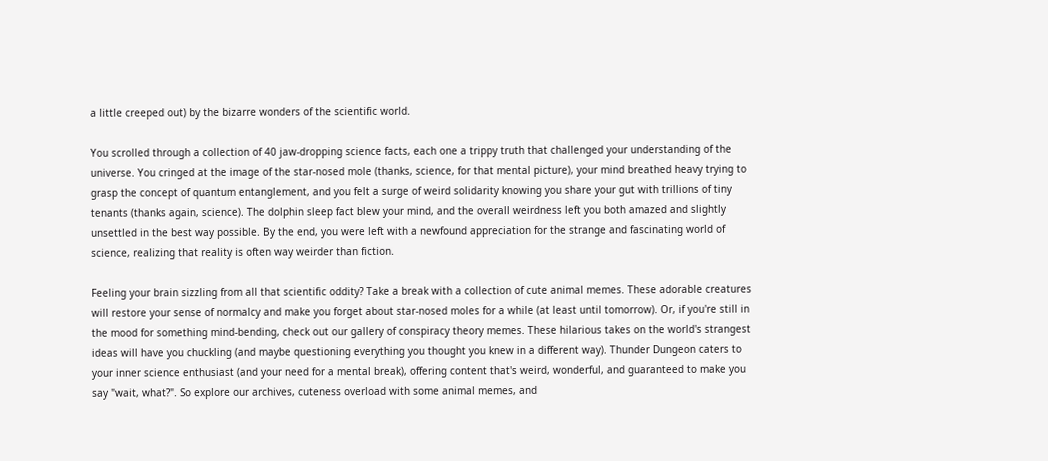a little creeped out) by the bizarre wonders of the scientific world.

You scrolled through a collection of 40 jaw-dropping science facts, each one a trippy truth that challenged your understanding of the universe. You cringed at the image of the star-nosed mole (thanks, science, for that mental picture), your mind breathed heavy trying to grasp the concept of quantum entanglement, and you felt a surge of weird solidarity knowing you share your gut with trillions of tiny tenants (thanks again, science). The dolphin sleep fact blew your mind, and the overall weirdness left you both amazed and slightly unsettled in the best way possible. By the end, you were left with a newfound appreciation for the strange and fascinating world of science, realizing that reality is often way weirder than fiction.

Feeling your brain sizzling from all that scientific oddity? Take a break with a collection of cute animal memes. These adorable creatures will restore your sense of normalcy and make you forget about star-nosed moles for a while (at least until tomorrow). Or, if you're still in the mood for something mind-bending, check out our gallery of conspiracy theory memes. These hilarious takes on the world's strangest ideas will have you chuckling (and maybe questioning everything you thought you knew in a different way). Thunder Dungeon caters to your inner science enthusiast (and your need for a mental break), offering content that's weird, wonderful, and guaranteed to make you say "wait, what?". So explore our archives, cuteness overload with some animal memes, and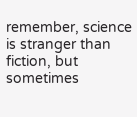remember, science is stranger than fiction, but sometimes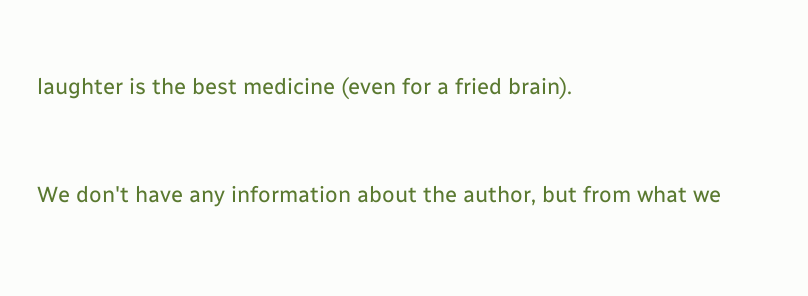laughter is the best medicine (even for a fried brain).


We don't have any information about the author, but from what we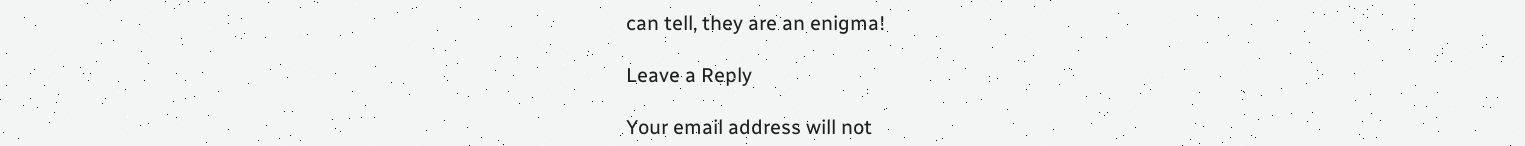can tell, they are an enigma!

Leave a Reply

Your email address will not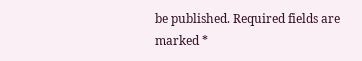be published. Required fields are marked *